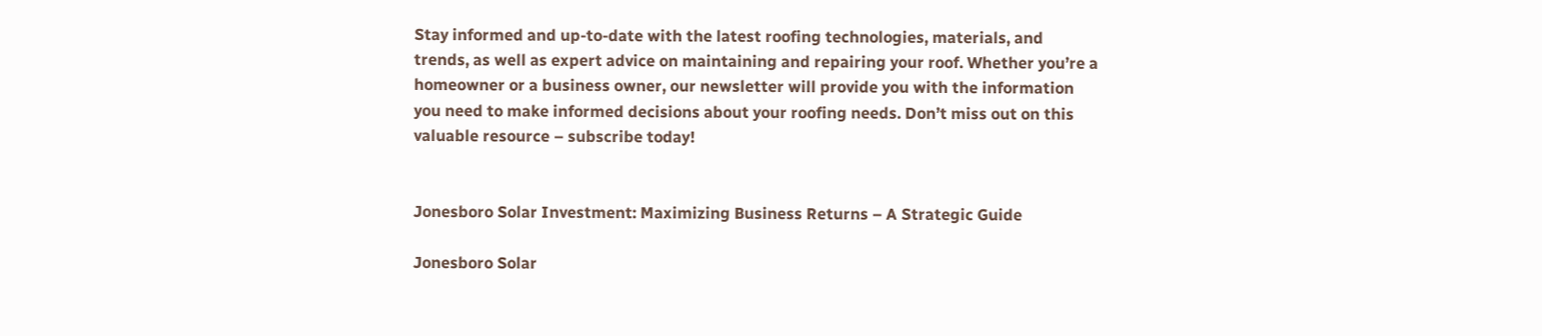Stay informed and up-to-date with the latest roofing technologies, materials, and trends, as well as expert advice on maintaining and repairing your roof. Whether you’re a homeowner or a business owner, our newsletter will provide you with the information you need to make informed decisions about your roofing needs. Don’t miss out on this valuable resource – subscribe today!


Jonesboro Solar Investment: Maximizing Business Returns – A Strategic Guide

Jonesboro Solar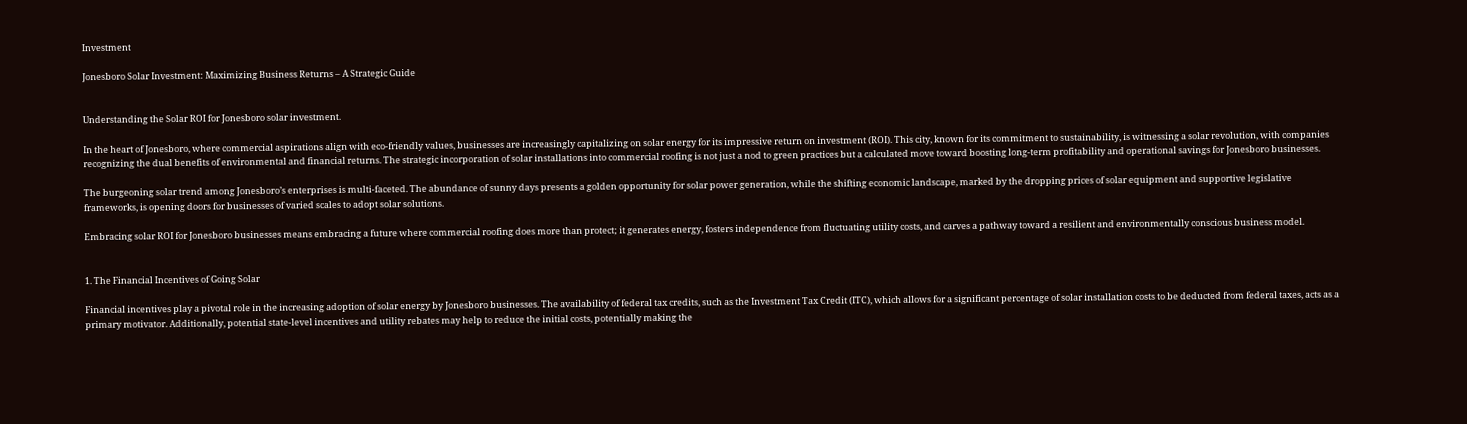Investment

Jonesboro Solar Investment: Maximizing Business Returns – A Strategic Guide


Understanding the Solar ROI for Jonesboro solar investment.

In the heart of Jonesboro, where commercial aspirations align with eco-friendly values, businesses are increasingly capitalizing on solar energy for its impressive return on investment (ROI). This city, known for its commitment to sustainability, is witnessing a solar revolution, with companies recognizing the dual benefits of environmental and financial returns. The strategic incorporation of solar installations into commercial roofing is not just a nod to green practices but a calculated move toward boosting long-term profitability and operational savings for Jonesboro businesses.

The burgeoning solar trend among Jonesboro’s enterprises is multi-faceted. The abundance of sunny days presents a golden opportunity for solar power generation, while the shifting economic landscape, marked by the dropping prices of solar equipment and supportive legislative frameworks, is opening doors for businesses of varied scales to adopt solar solutions.

Embracing solar ROI for Jonesboro businesses means embracing a future where commercial roofing does more than protect; it generates energy, fosters independence from fluctuating utility costs, and carves a pathway toward a resilient and environmentally conscious business model.


1. The Financial Incentives of Going Solar

Financial incentives play a pivotal role in the increasing adoption of solar energy by Jonesboro businesses. The availability of federal tax credits, such as the Investment Tax Credit (ITC), which allows for a significant percentage of solar installation costs to be deducted from federal taxes, acts as a primary motivator. Additionally, potential state-level incentives and utility rebates may help to reduce the initial costs, potentially making the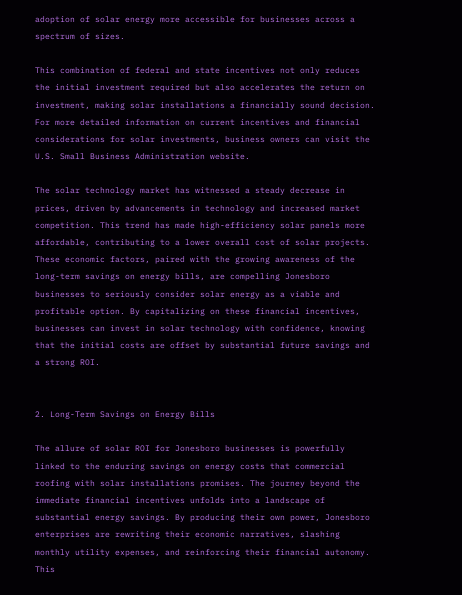adoption of solar energy more accessible for businesses across a spectrum of sizes.

This combination of federal and state incentives not only reduces the initial investment required but also accelerates the return on investment, making solar installations a financially sound decision. For more detailed information on current incentives and financial considerations for solar investments, business owners can visit the U.S. Small Business Administration website.

The solar technology market has witnessed a steady decrease in prices, driven by advancements in technology and increased market competition. This trend has made high-efficiency solar panels more affordable, contributing to a lower overall cost of solar projects. These economic factors, paired with the growing awareness of the long-term savings on energy bills, are compelling Jonesboro businesses to seriously consider solar energy as a viable and profitable option. By capitalizing on these financial incentives, businesses can invest in solar technology with confidence, knowing that the initial costs are offset by substantial future savings and a strong ROI.


2. Long-Term Savings on Energy Bills

The allure of solar ROI for Jonesboro businesses is powerfully linked to the enduring savings on energy costs that commercial roofing with solar installations promises. The journey beyond the immediate financial incentives unfolds into a landscape of substantial energy savings. By producing their own power, Jonesboro enterprises are rewriting their economic narratives, slashing monthly utility expenses, and reinforcing their financial autonomy. This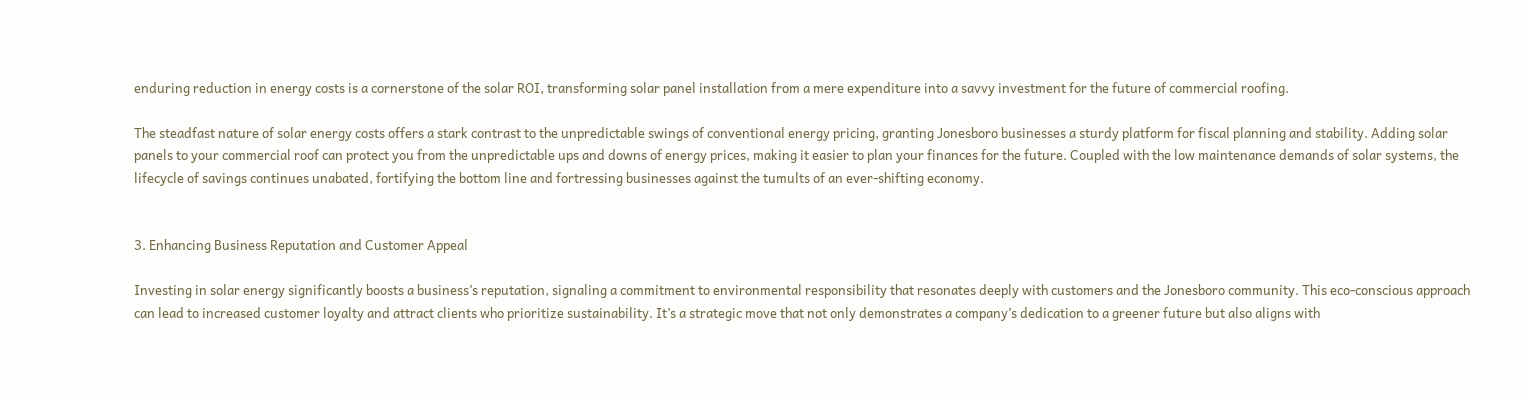enduring reduction in energy costs is a cornerstone of the solar ROI, transforming solar panel installation from a mere expenditure into a savvy investment for the future of commercial roofing.

The steadfast nature of solar energy costs offers a stark contrast to the unpredictable swings of conventional energy pricing, granting Jonesboro businesses a sturdy platform for fiscal planning and stability. Adding solar panels to your commercial roof can protect you from the unpredictable ups and downs of energy prices, making it easier to plan your finances for the future. Coupled with the low maintenance demands of solar systems, the lifecycle of savings continues unabated, fortifying the bottom line and fortressing businesses against the tumults of an ever-shifting economy.


3. Enhancing Business Reputation and Customer Appeal

Investing in solar energy significantly boosts a business’s reputation, signaling a commitment to environmental responsibility that resonates deeply with customers and the Jonesboro community. This eco-conscious approach can lead to increased customer loyalty and attract clients who prioritize sustainability. It’s a strategic move that not only demonstrates a company’s dedication to a greener future but also aligns with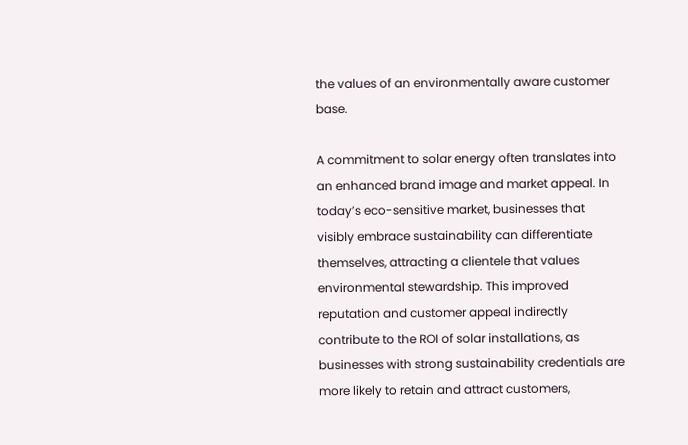the values of an environmentally aware customer base.

A commitment to solar energy often translates into an enhanced brand image and market appeal. In today’s eco-sensitive market, businesses that visibly embrace sustainability can differentiate themselves, attracting a clientele that values environmental stewardship. This improved reputation and customer appeal indirectly contribute to the ROI of solar installations, as businesses with strong sustainability credentials are more likely to retain and attract customers,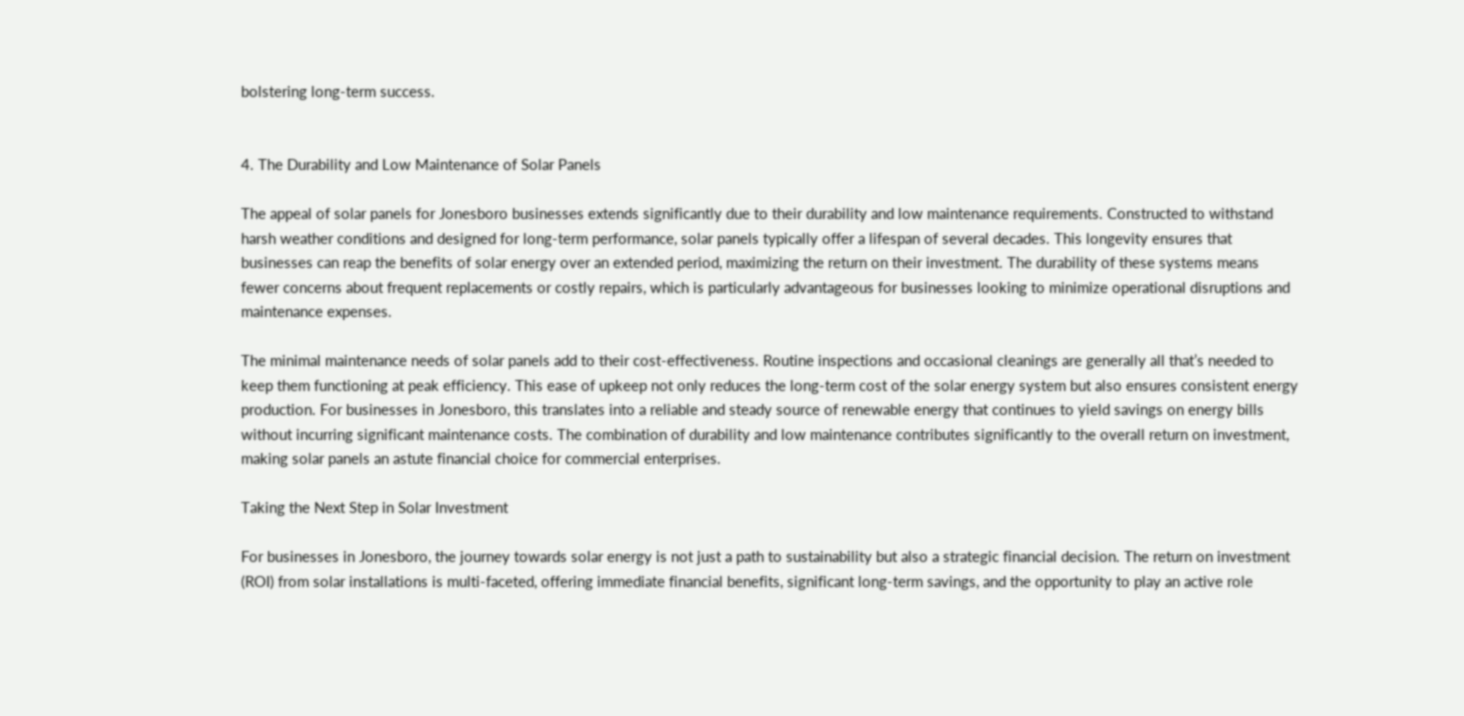bolstering long-term success.


4. The Durability and Low Maintenance of Solar Panels

The appeal of solar panels for Jonesboro businesses extends significantly due to their durability and low maintenance requirements. Constructed to withstand harsh weather conditions and designed for long-term performance, solar panels typically offer a lifespan of several decades. This longevity ensures that businesses can reap the benefits of solar energy over an extended period, maximizing the return on their investment. The durability of these systems means fewer concerns about frequent replacements or costly repairs, which is particularly advantageous for businesses looking to minimize operational disruptions and maintenance expenses.

The minimal maintenance needs of solar panels add to their cost-effectiveness. Routine inspections and occasional cleanings are generally all that’s needed to keep them functioning at peak efficiency. This ease of upkeep not only reduces the long-term cost of the solar energy system but also ensures consistent energy production. For businesses in Jonesboro, this translates into a reliable and steady source of renewable energy that continues to yield savings on energy bills without incurring significant maintenance costs. The combination of durability and low maintenance contributes significantly to the overall return on investment, making solar panels an astute financial choice for commercial enterprises.

Taking the Next Step in Solar Investment

For businesses in Jonesboro, the journey towards solar energy is not just a path to sustainability but also a strategic financial decision. The return on investment (ROI) from solar installations is multi-faceted, offering immediate financial benefits, significant long-term savings, and the opportunity to play an active role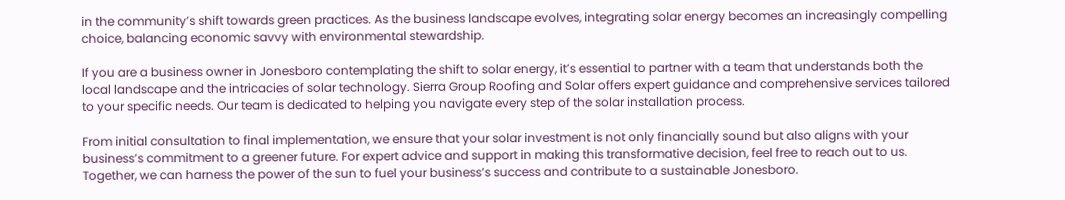in the community’s shift towards green practices. As the business landscape evolves, integrating solar energy becomes an increasingly compelling choice, balancing economic savvy with environmental stewardship.

If you are a business owner in Jonesboro contemplating the shift to solar energy, it’s essential to partner with a team that understands both the local landscape and the intricacies of solar technology. Sierra Group Roofing and Solar offers expert guidance and comprehensive services tailored to your specific needs. Our team is dedicated to helping you navigate every step of the solar installation process.

From initial consultation to final implementation, we ensure that your solar investment is not only financially sound but also aligns with your business’s commitment to a greener future. For expert advice and support in making this transformative decision, feel free to reach out to us. Together, we can harness the power of the sun to fuel your business’s success and contribute to a sustainable Jonesboro.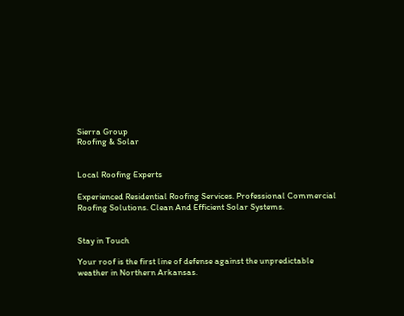Sierra Group
Roofing & Solar


Local Roofing Experts

Experienced Residential Roofing Services. Professional Commercial Roofing Solutions. Clean And Efficient Solar Systems.


Stay in Touch

Your roof is the first line of defense against the unpredictable weather in Northern Arkansas.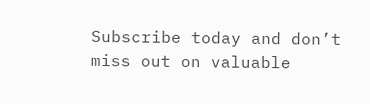Subscribe today and don’t miss out on valuable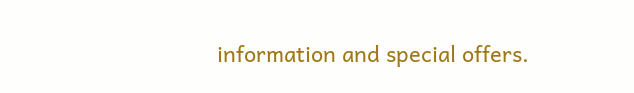information and special offers.